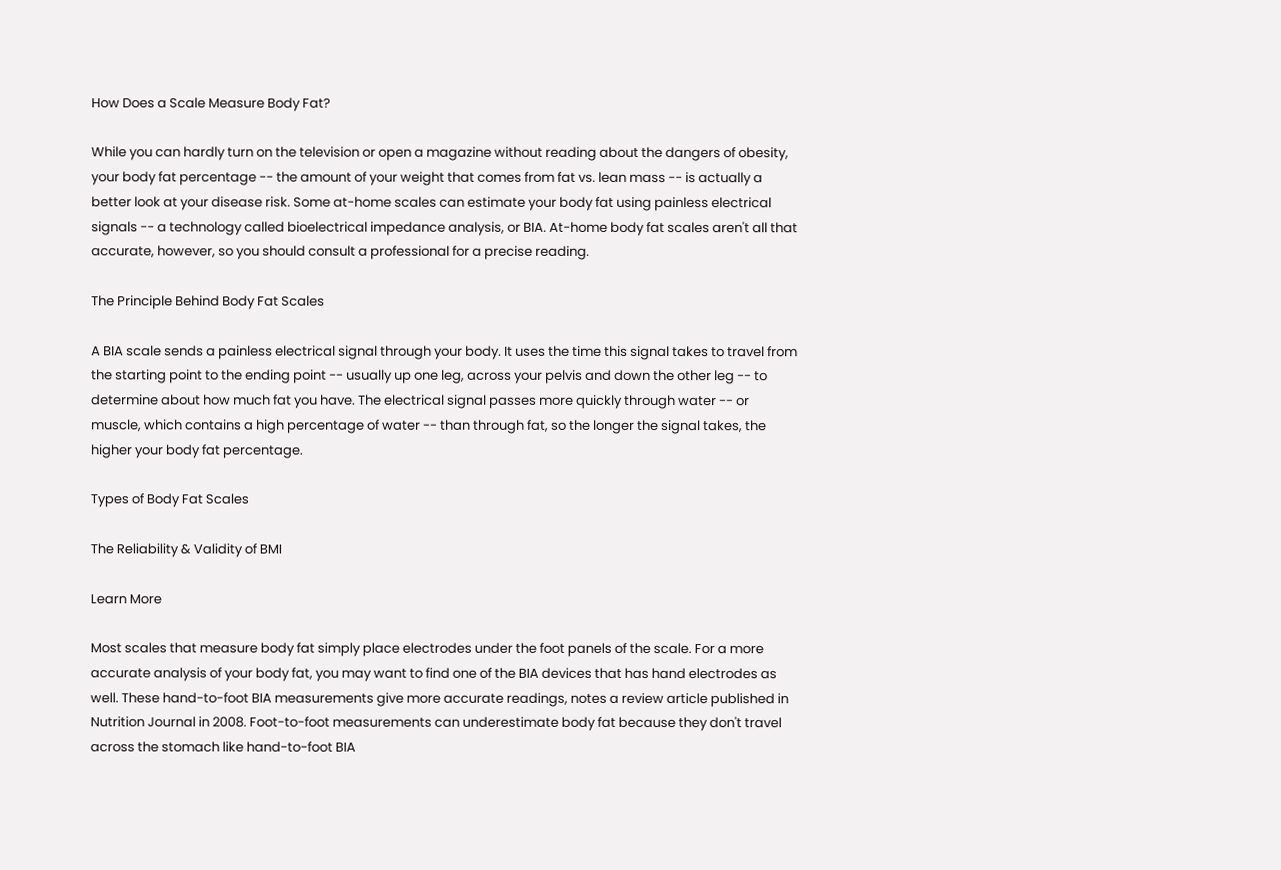How Does a Scale Measure Body Fat?

While you can hardly turn on the television or open a magazine without reading about the dangers of obesity, your body fat percentage -- the amount of your weight that comes from fat vs. lean mass -- is actually a better look at your disease risk. Some at-home scales can estimate your body fat using painless electrical signals -- a technology called bioelectrical impedance analysis, or BIA. At-home body fat scales aren't all that accurate, however, so you should consult a professional for a precise reading.

The Principle Behind Body Fat Scales

A BIA scale sends a painless electrical signal through your body. It uses the time this signal takes to travel from the starting point to the ending point -- usually up one leg, across your pelvis and down the other leg -- to determine about how much fat you have. The electrical signal passes more quickly through water -- or muscle, which contains a high percentage of water -- than through fat, so the longer the signal takes, the higher your body fat percentage.

Types of Body Fat Scales

The Reliability & Validity of BMI

Learn More

Most scales that measure body fat simply place electrodes under the foot panels of the scale. For a more accurate analysis of your body fat, you may want to find one of the BIA devices that has hand electrodes as well. These hand-to-foot BIA measurements give more accurate readings, notes a review article published in Nutrition Journal in 2008. Foot-to-foot measurements can underestimate body fat because they don't travel across the stomach like hand-to-foot BIA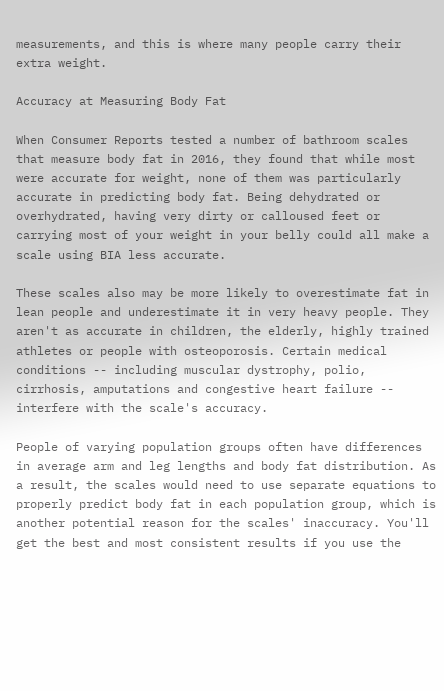measurements, and this is where many people carry their extra weight.

Accuracy at Measuring Body Fat

When Consumer Reports tested a number of bathroom scales that measure body fat in 2016, they found that while most were accurate for weight, none of them was particularly accurate in predicting body fat. Being dehydrated or overhydrated, having very dirty or calloused feet or carrying most of your weight in your belly could all make a scale using BIA less accurate.

These scales also may be more likely to overestimate fat in lean people and underestimate it in very heavy people. They aren't as accurate in children, the elderly, highly trained athletes or people with osteoporosis. Certain medical conditions -- including muscular dystrophy, polio, cirrhosis, amputations and congestive heart failure -- interfere with the scale's accuracy.

People of varying population groups often have differences in average arm and leg lengths and body fat distribution. As a result, the scales would need to use separate equations to properly predict body fat in each population group, which is another potential reason for the scales' inaccuracy. You'll get the best and most consistent results if you use the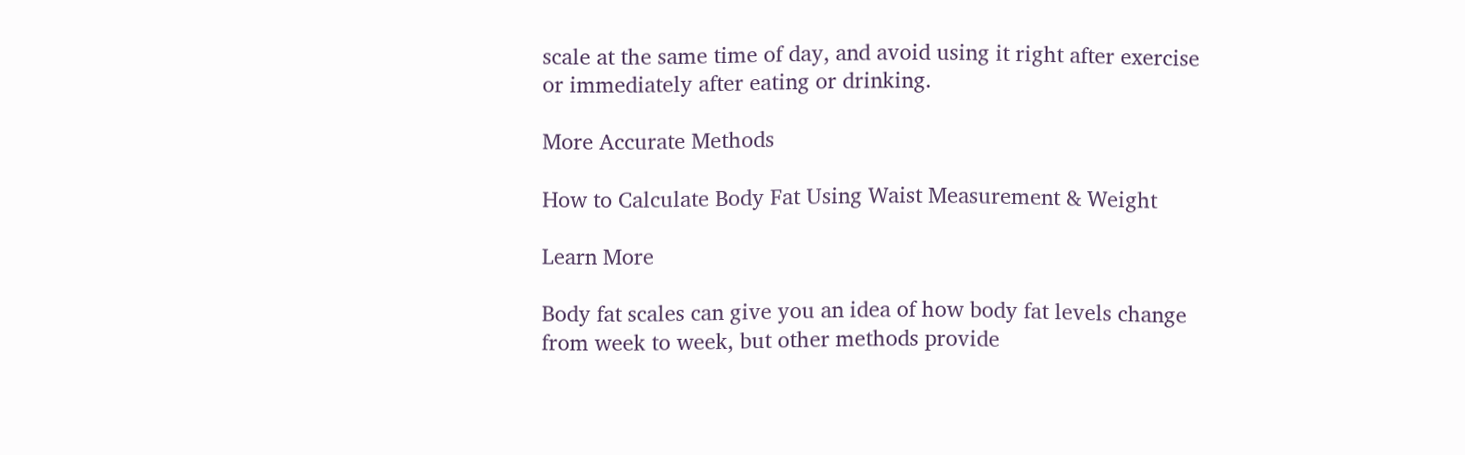scale at the same time of day, and avoid using it right after exercise or immediately after eating or drinking.

More Accurate Methods

How to Calculate Body Fat Using Waist Measurement & Weight

Learn More

Body fat scales can give you an idea of how body fat levels change from week to week, but other methods provide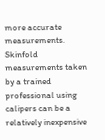more accurate measurements. Skinfold measurements taken by a trained professional using calipers can be a relatively inexpensive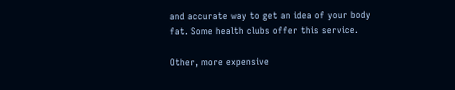and accurate way to get an idea of your body fat. Some health clubs offer this service.

Other, more expensive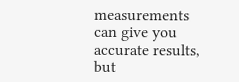measurements can give you accurate results, but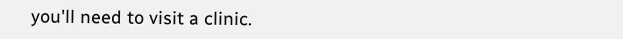you'll need to visit a clinic.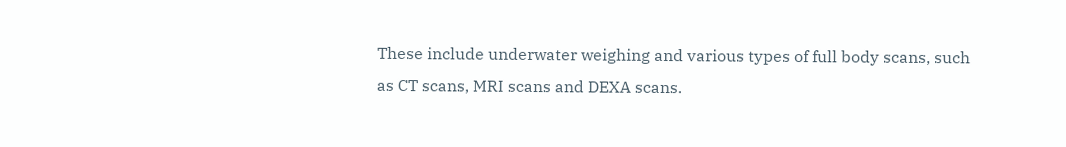These include underwater weighing and various types of full body scans, such as CT scans, MRI scans and DEXA scans.